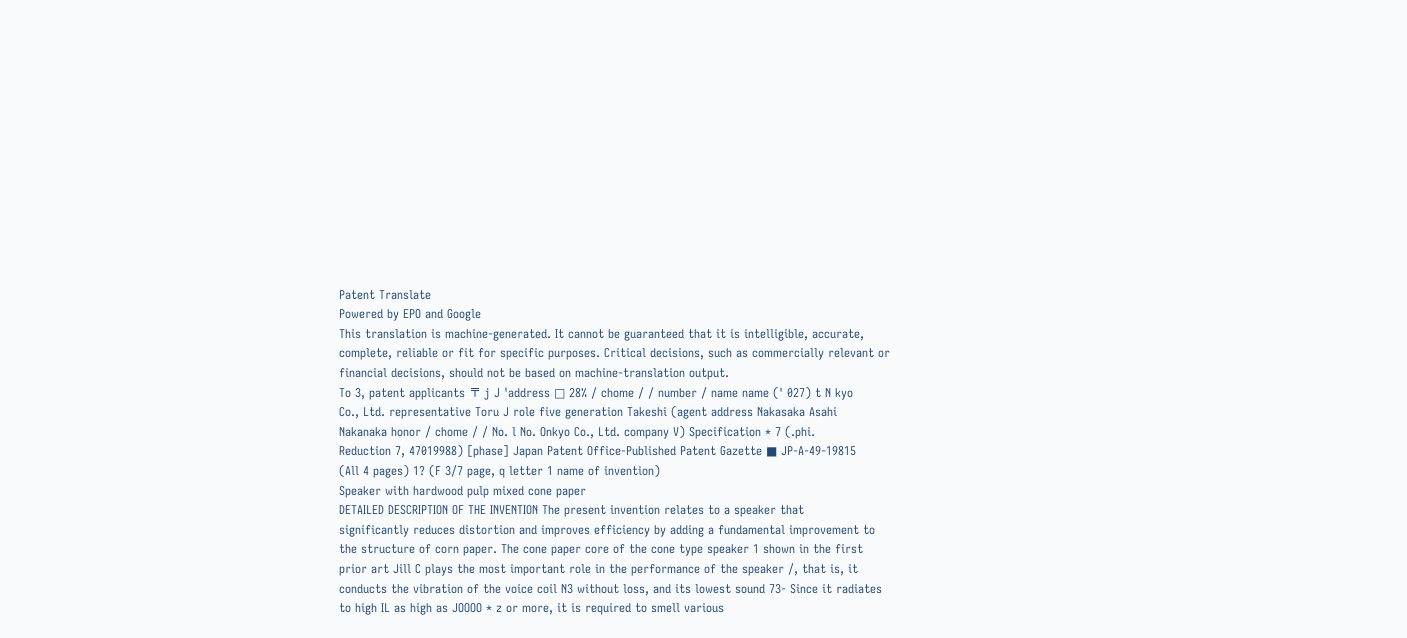Patent Translate
Powered by EPO and Google
This translation is machine-generated. It cannot be guaranteed that it is intelligible, accurate,
complete, reliable or fit for specific purposes. Critical decisions, such as commercially relevant or
financial decisions, should not be based on machine-translation output.
To 3, patent applicants 〒 j J 'address □ 28% / chome / / number / name name (' 027) t N kyo
Co., Ltd. representative Toru J role five generation Takeshi (agent address Nakasaka Asahi
Nakanaka honor / chome / / No. l No. Onkyo Co., Ltd. company V) Specification * 7 (.phi.
Reduction 7, 47019988) [phase] Japan Patent Office-Published Patent Gazette ■ JP-A-49-19815
(All 4 pages) 1? (F 3/7 page, q letter 1 name of invention)
Speaker with hardwood pulp mixed cone paper
DETAILED DESCRIPTION OF THE INVENTION The present invention relates to a speaker that
significantly reduces distortion and improves efficiency by adding a fundamental improvement to
the structure of corn paper. The cone paper core of the cone type speaker 1 shown in the first
prior art Jill C plays the most important role in the performance of the speaker /, that is, it
conducts the vibration of the voice coil N3 without loss, and its lowest sound 73- Since it radiates
to high IL as high as JOOOO * z or more, it is required to smell various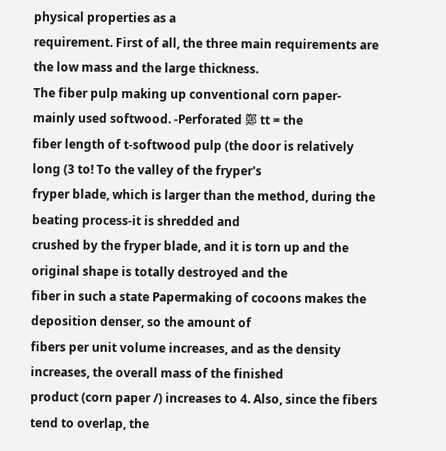physical properties as a
requirement. First of all, the three main requirements are the low mass and the large thickness.
The fiber pulp making up conventional corn paper-mainly used softwood. -Perforated 鄭 tt = the
fiber length of t-softwood pulp (the door is relatively long (3 to! To the valley of the fryper's
fryper blade, which is larger than the method, during the beating process-it is shredded and
crushed by the fryper blade, and it is torn up and the original shape is totally destroyed and the
fiber in such a state Papermaking of cocoons makes the deposition denser, so the amount of
fibers per unit volume increases, and as the density increases, the overall mass of the finished
product (corn paper /) increases to 4. Also, since the fibers tend to overlap, the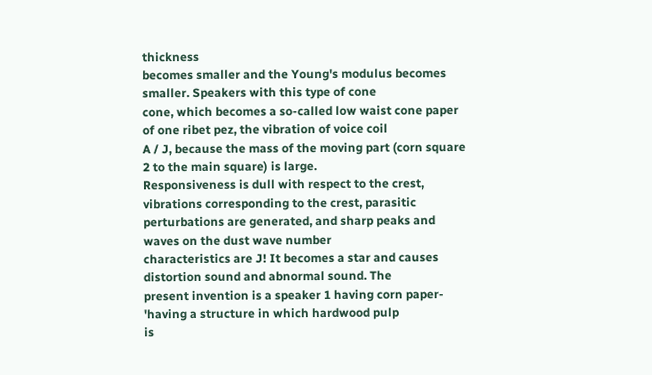thickness
becomes smaller and the Young's modulus becomes smaller. Speakers with this type of cone
cone, which becomes a so-called low waist cone paper of one ribet pez, the vibration of voice coil
A / J, because the mass of the moving part (corn square 2 to the main square) is large.
Responsiveness is dull with respect to the crest, vibrations corresponding to the crest, parasitic
perturbations are generated, and sharp peaks and waves on the dust wave number
characteristics are J! It becomes a star and causes distortion sound and abnormal sound. The
present invention is a speaker 1 having corn paper- 'having a structure in which hardwood pulp
is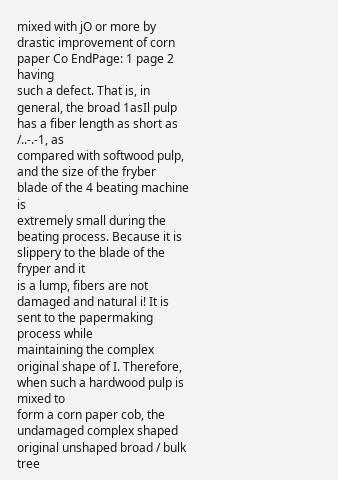mixed with jO or more by drastic improvement of corn paper Co EndPage: 1 page 2 having
such a defect. That is, in general, the broad 1asIl pulp has a fiber length as short as /..-.-1, as
compared with softwood pulp, and the size of the fryber blade of the 4 beating machine is
extremely small during the beating process. Because it is slippery to the blade of the fryper and it
is a lump, fibers are not damaged and natural i! It is sent to the papermaking process while
maintaining the complex original shape of I. Therefore, when such a hardwood pulp is mixed to
form a corn paper cob, the undamaged complex shaped original unshaped broad / bulk tree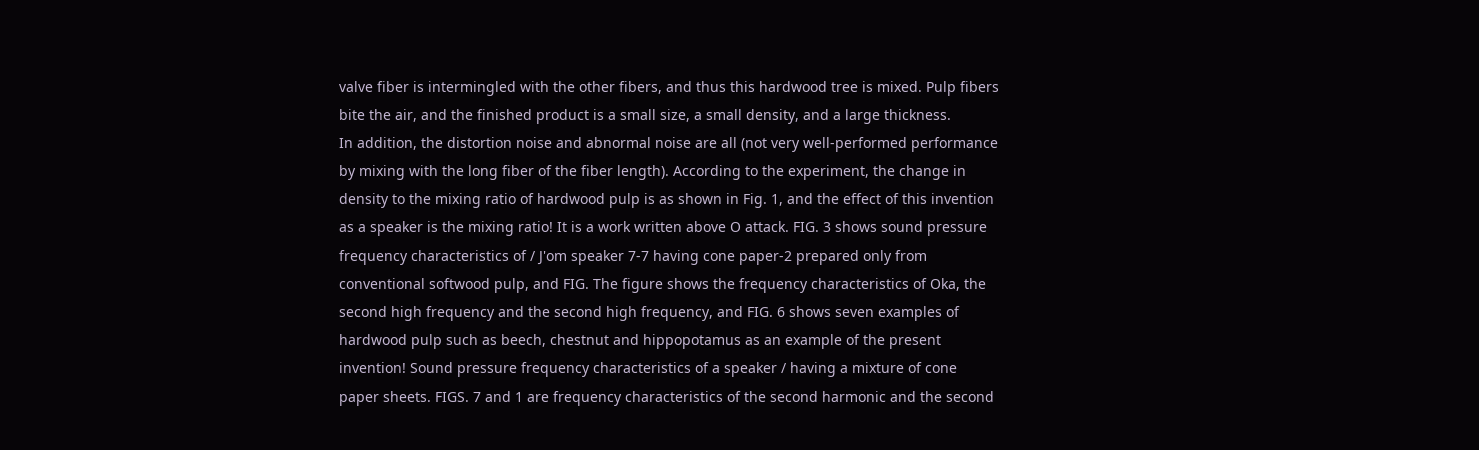valve fiber is intermingled with the other fibers, and thus this hardwood tree is mixed. Pulp fibers
bite the air, and the finished product is a small size, a small density, and a large thickness.
In addition, the distortion noise and abnormal noise are all (not very well-performed performance
by mixing with the long fiber of the fiber length). According to the experiment, the change in
density to the mixing ratio of hardwood pulp is as shown in Fig. 1, and the effect of this invention
as a speaker is the mixing ratio! It is a work written above O attack. FIG. 3 shows sound pressure
frequency characteristics of / J'om speaker 7-7 having cone paper-2 prepared only from
conventional softwood pulp, and FIG. The figure shows the frequency characteristics of Oka, the
second high frequency and the second high frequency, and FIG. 6 shows seven examples of
hardwood pulp such as beech, chestnut and hippopotamus as an example of the present
invention! Sound pressure frequency characteristics of a speaker / having a mixture of cone
paper sheets. FIGS. 7 and 1 are frequency characteristics of the second harmonic and the second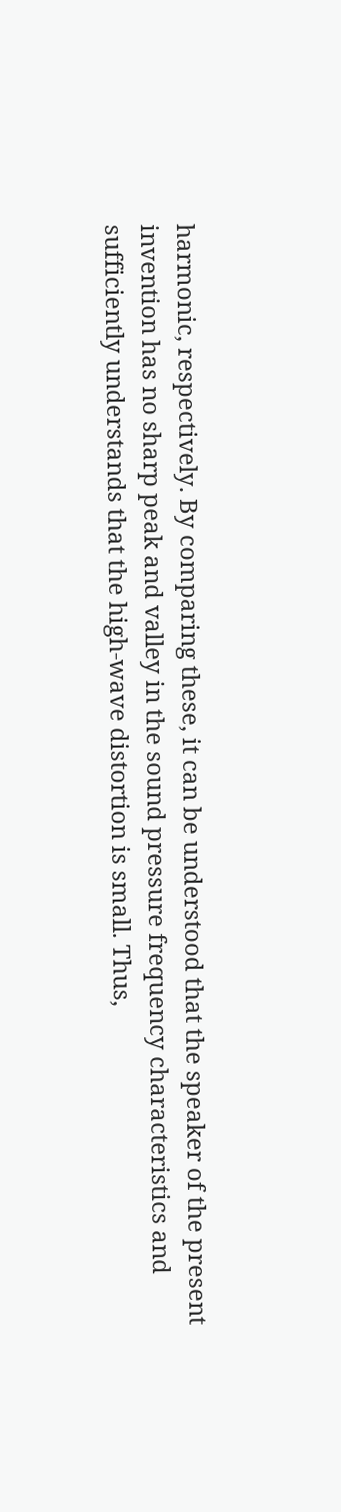harmonic, respectively. By comparing these, it can be understood that the speaker of the present
invention has no sharp peak and valley in the sound pressure frequency characteristics and
sufficiently understands that the high-wave distortion is small. Thus,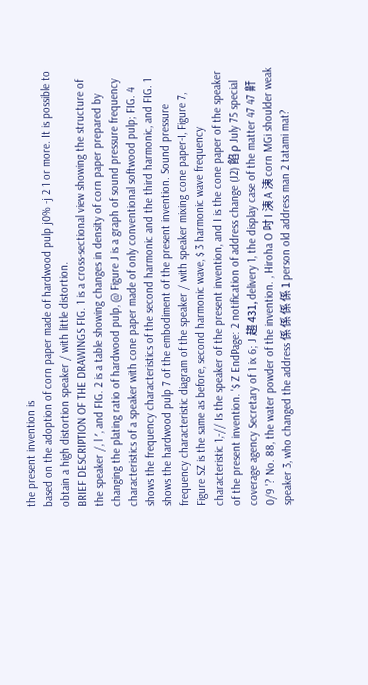the present invention is
based on the adoption of corn paper made of hardwood pulp j0% -j 2 1 or more. It is possible to
obtain a high distortion speaker / with little distortion.
BRIEF DESCRIPTION OF THE DRAWINGS FIG. 1 is a cross-sectional view showing the structure of
the speaker /, l ′, and FIG. 2 is a table showing changes in density of corn paper prepared by
changing the plating ratio of hardwood pulp, @ Figure J is a graph of sound pressure frequency
characteristics of a speaker with cone paper made of only conventional softwood pulp; FIG. 4
shows the frequency characteristics of the second harmonic and the third harmonic, and FIG. 1
shows the hardwood pulp 7 of the embodiment of the present invention. Sound pressure
frequency characteristic diagram of the speaker / with speaker mixing cone paper-I, Figure 7,
Figure SZ is the same as before, second harmonic wave, $ 3 harmonic wave frequency
characteristic 1,-// Is the speaker of the present invention, and I is the cone paper of the speaker
of the present invention. '$ Z EndPage: 2 notification of address change (J2) 餡 ρ July 75 special
coverage agency Secretary of 1 ix 6; J 趨 431, delivery 1, the display case of the matter 47 47 鼾
0/9 '? No. 88, the water powder of the invention. , Hiroha O 吋 I 洟 A 洟 corn MGi shoulder weak
speaker 3, who changed the address 係 係 係 係 1 person old address man 2 tatami mat?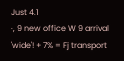Just 4.1
·, 9 new office W 9 arrival 'wide'! + 7% = Fj transport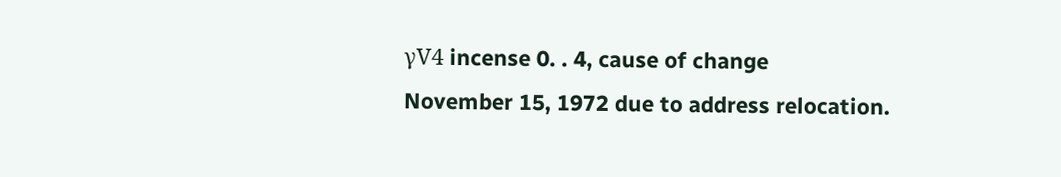γV4 incense 0. . 4, cause of change
November 15, 1972 due to address relocation.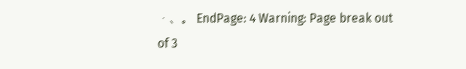・、。 EndPage: 4 Warning: Page break out of 3